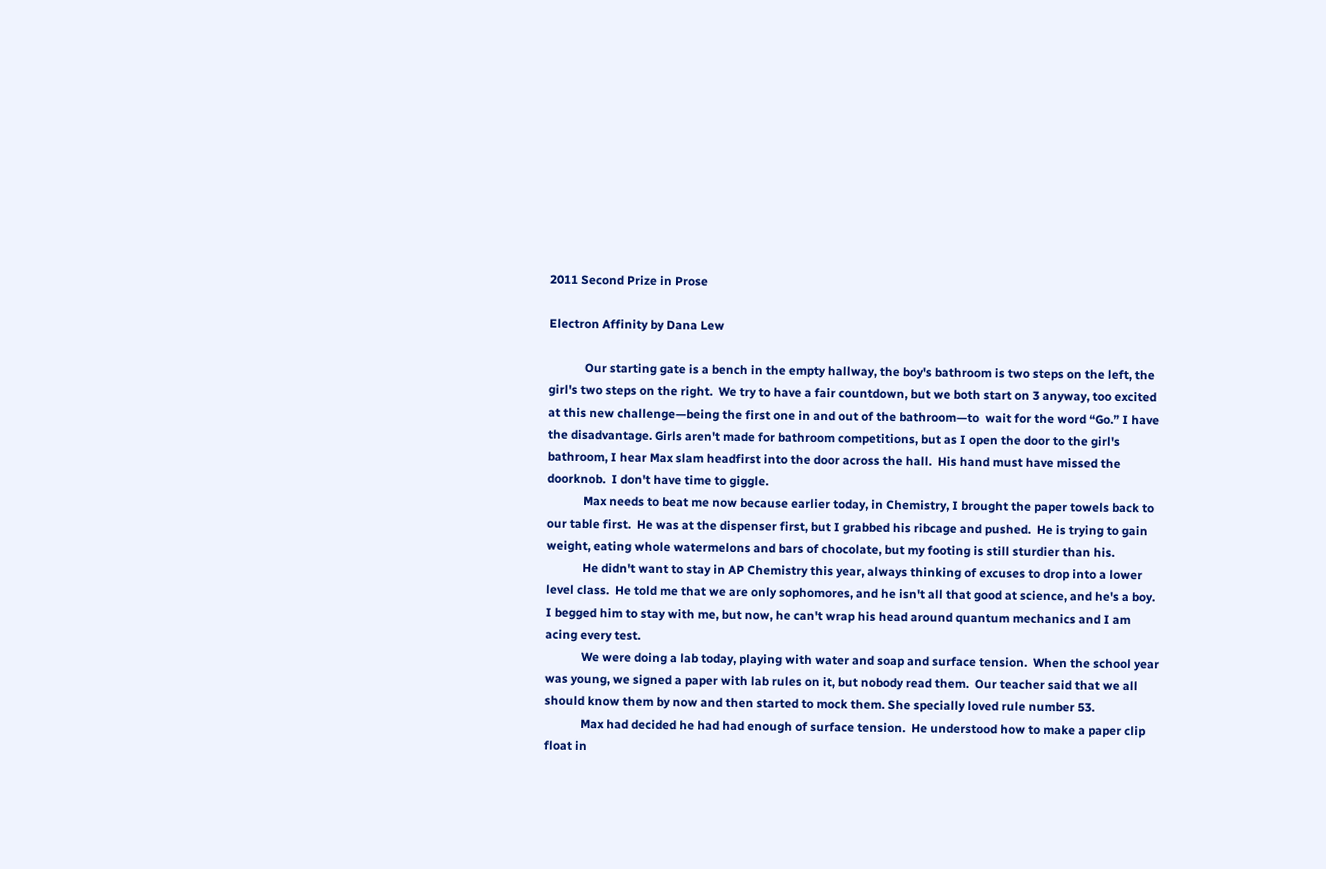2011 Second Prize in Prose

Electron Affinity by Dana Lew

            Our starting gate is a bench in the empty hallway, the boy's bathroom is two steps on the left, the girl's two steps on the right.  We try to have a fair countdown, but we both start on 3 anyway, too excited at this new challenge—being the first one in and out of the bathroom—to  wait for the word “Go.” I have the disadvantage. Girls aren't made for bathroom competitions, but as I open the door to the girl's bathroom, I hear Max slam headfirst into the door across the hall.  His hand must have missed the doorknob.  I don't have time to giggle.
            Max needs to beat me now because earlier today, in Chemistry, I brought the paper towels back to our table first.  He was at the dispenser first, but I grabbed his ribcage and pushed.  He is trying to gain weight, eating whole watermelons and bars of chocolate, but my footing is still sturdier than his.
            He didn't want to stay in AP Chemistry this year, always thinking of excuses to drop into a lower level class.  He told me that we are only sophomores, and he isn't all that good at science, and he's a boy.  I begged him to stay with me, but now, he can't wrap his head around quantum mechanics and I am acing every test.
            We were doing a lab today, playing with water and soap and surface tension.  When the school year was young, we signed a paper with lab rules on it, but nobody read them.  Our teacher said that we all should know them by now and then started to mock them. She specially loved rule number 53.
            Max had decided he had had enough of surface tension.  He understood how to make a paper clip float in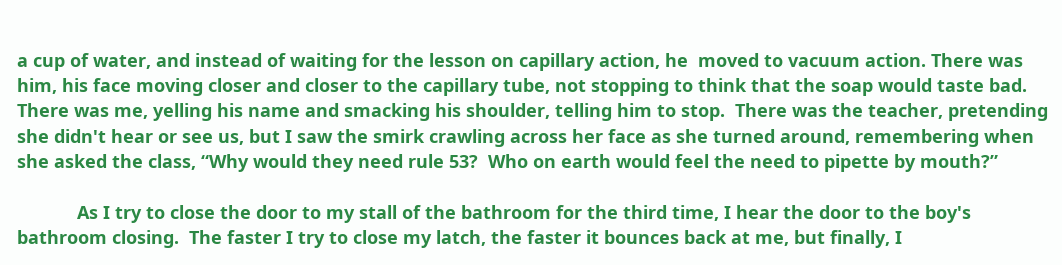a cup of water, and instead of waiting for the lesson on capillary action, he  moved to vacuum action. There was him, his face moving closer and closer to the capillary tube, not stopping to think that the soap would taste bad.  There was me, yelling his name and smacking his shoulder, telling him to stop.  There was the teacher, pretending she didn't hear or see us, but I saw the smirk crawling across her face as she turned around, remembering when she asked the class, “Why would they need rule 53?  Who on earth would feel the need to pipette by mouth?”

            As I try to close the door to my stall of the bathroom for the third time, I hear the door to the boy's bathroom closing.  The faster I try to close my latch, the faster it bounces back at me, but finally, I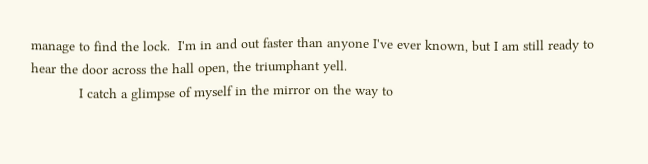manage to find the lock.  I'm in and out faster than anyone I've ever known, but I am still ready to hear the door across the hall open, the triumphant yell.
            I catch a glimpse of myself in the mirror on the way to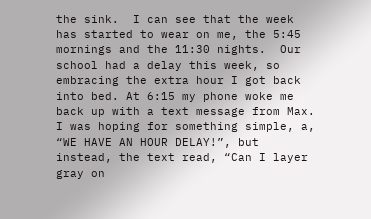the sink.  I can see that the week has started to wear on me, the 5:45 mornings and the 11:30 nights.  Our school had a delay this week, so embracing the extra hour I got back into bed. At 6:15 my phone woke me back up with a text message from Max.  I was hoping for something simple, a, “WE HAVE AN HOUR DELAY!”, but instead, the text read, “Can I layer gray on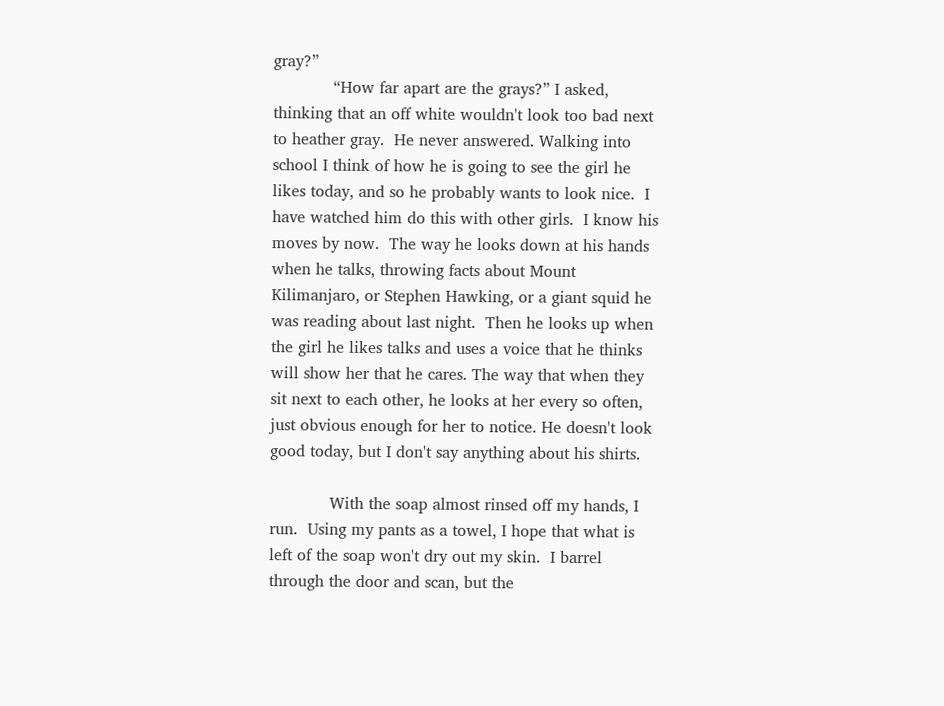gray?”
            “How far apart are the grays?” I asked, thinking that an off white wouldn't look too bad next to heather gray.  He never answered. Walking into school I think of how he is going to see the girl he likes today, and so he probably wants to look nice.  I have watched him do this with other girls.  I know his moves by now.  The way he looks down at his hands when he talks, throwing facts about Mount Kilimanjaro, or Stephen Hawking, or a giant squid he was reading about last night.  Then he looks up when the girl he likes talks and uses a voice that he thinks will show her that he cares. The way that when they sit next to each other, he looks at her every so often, just obvious enough for her to notice. He doesn't look good today, but I don't say anything about his shirts.

            With the soap almost rinsed off my hands, I run.  Using my pants as a towel, I hope that what is left of the soap won't dry out my skin.  I barrel through the door and scan, but the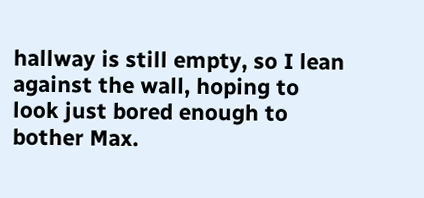hallway is still empty, so I lean against the wall, hoping to look just bored enough to bother Max.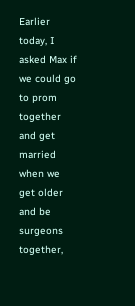Earlier today, I asked Max if we could go to prom together and get married when we get older and be surgeons together,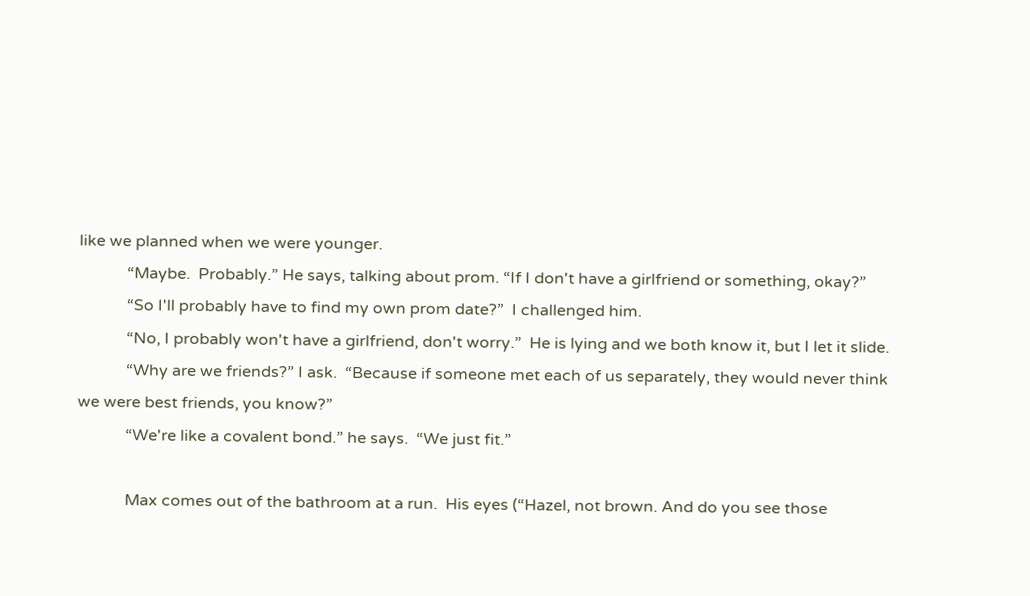like we planned when we were younger.
            “Maybe.  Probably.” He says, talking about prom. “If I don't have a girlfriend or something, okay?”
            “So I'll probably have to find my own prom date?”  I challenged him.
            “No, I probably won't have a girlfriend, don't worry.”  He is lying and we both know it, but I let it slide.
            “Why are we friends?” I ask.  “Because if someone met each of us separately, they would never think we were best friends, you know?”
            “We're like a covalent bond.” he says.  “We just fit.”

            Max comes out of the bathroom at a run.  His eyes (“Hazel, not brown. And do you see those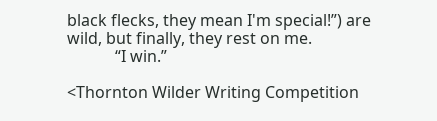black flecks, they mean I'm special!”) are wild, but finally, they rest on me.
            “I win.”

<Thornton Wilder Writing Competition